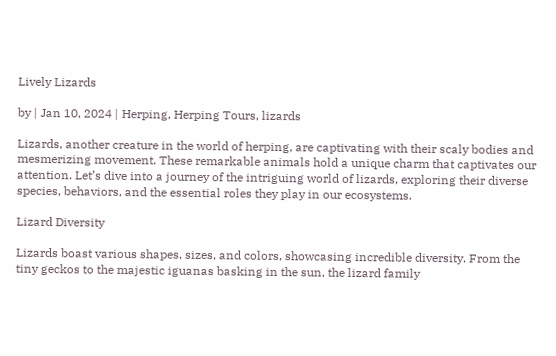Lively Lizards

by | Jan 10, 2024 | Herping, Herping Tours, lizards

Lizards, another creature in the world of herping, are captivating with their scaly bodies and mesmerizing movement. These remarkable animals hold a unique charm that captivates our attention. Let’s dive into a journey of the intriguing world of lizards, exploring their diverse species, behaviors, and the essential roles they play in our ecosystems.

Lizard Diversity

Lizards boast various shapes, sizes, and colors, showcasing incredible diversity. From the tiny geckos to the majestic iguanas basking in the sun, the lizard family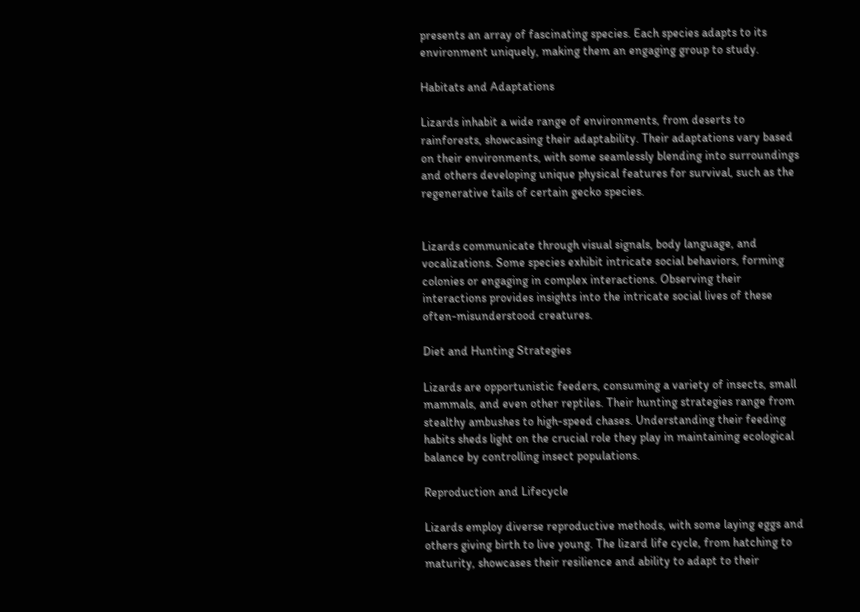presents an array of fascinating species. Each species adapts to its environment uniquely, making them an engaging group to study.

Habitats and Adaptations

Lizards inhabit a wide range of environments, from deserts to rainforests, showcasing their adaptability. Their adaptations vary based on their environments, with some seamlessly blending into surroundings and others developing unique physical features for survival, such as the regenerative tails of certain gecko species.


Lizards communicate through visual signals, body language, and vocalizations. Some species exhibit intricate social behaviors, forming colonies or engaging in complex interactions. Observing their interactions provides insights into the intricate social lives of these often-misunderstood creatures.

Diet and Hunting Strategies

Lizards are opportunistic feeders, consuming a variety of insects, small mammals, and even other reptiles. Their hunting strategies range from stealthy ambushes to high-speed chases. Understanding their feeding habits sheds light on the crucial role they play in maintaining ecological balance by controlling insect populations.

Reproduction and Lifecycle

Lizards employ diverse reproductive methods, with some laying eggs and others giving birth to live young. The lizard life cycle, from hatching to maturity, showcases their resilience and ability to adapt to their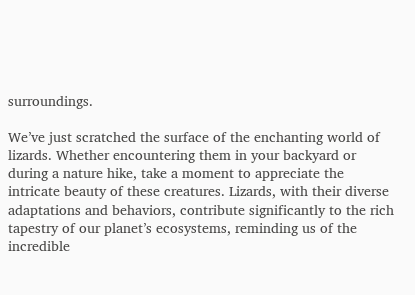surroundings.

We’ve just scratched the surface of the enchanting world of lizards. Whether encountering them in your backyard or during a nature hike, take a moment to appreciate the intricate beauty of these creatures. Lizards, with their diverse adaptations and behaviors, contribute significantly to the rich tapestry of our planet’s ecosystems, reminding us of the incredible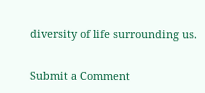diversity of life surrounding us.


Submit a Comment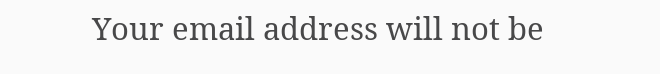Your email address will not be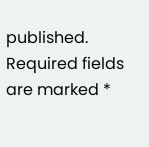published. Required fields are marked *